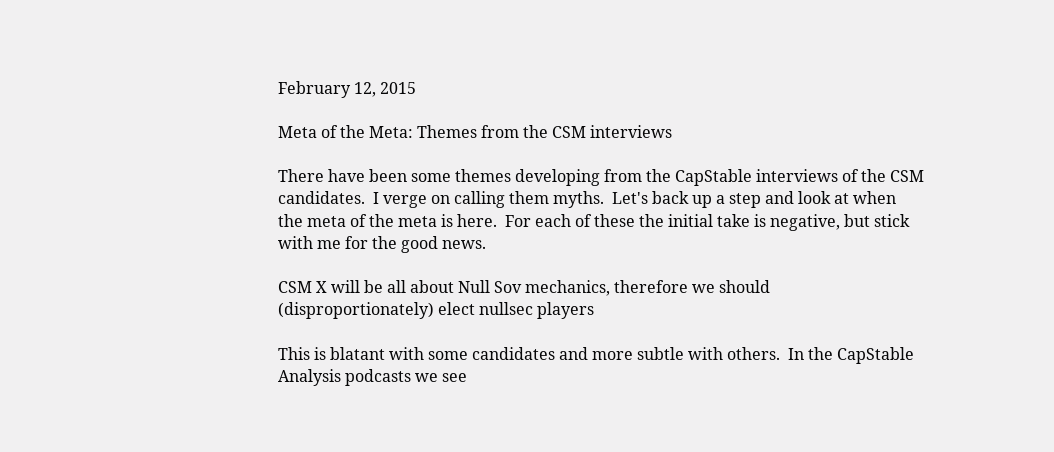February 12, 2015

Meta of the Meta: Themes from the CSM interviews

There have been some themes developing from the CapStable interviews of the CSM candidates.  I verge on calling them myths.  Let's back up a step and look at when the meta of the meta is here.  For each of these the initial take is negative, but stick with me for the good news.

CSM X will be all about Null Sov mechanics, therefore we should (disproportionately) elect nullsec players

This is blatant with some candidates and more subtle with others.  In the CapStable Analysis podcasts we see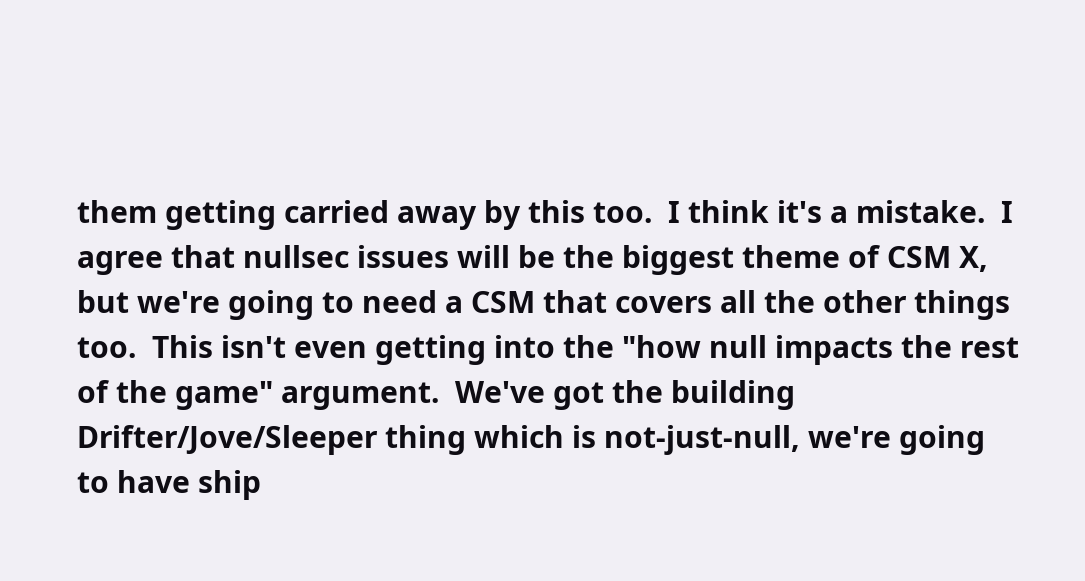them getting carried away by this too.  I think it's a mistake.  I agree that nullsec issues will be the biggest theme of CSM X, but we're going to need a CSM that covers all the other things too.  This isn't even getting into the "how null impacts the rest of the game" argument.  We've got the building Drifter/Jove/Sleeper thing which is not-just-null, we're going to have ship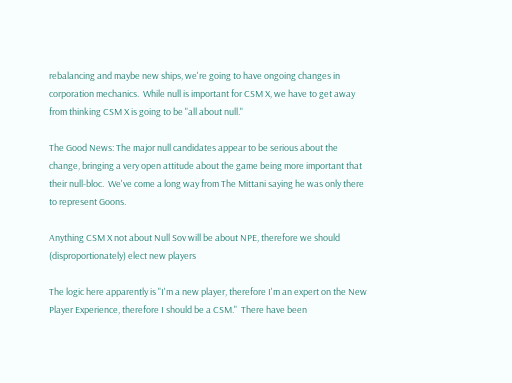rebalancing and maybe new ships, we're going to have ongoing changes in corporation mechanics.  While null is important for CSM X, we have to get away from thinking CSM X is going to be "all about null."

The Good News: The major null candidates appear to be serious about the change, bringing a very open attitude about the game being more important that their null-bloc.  We've come a long way from The Mittani saying he was only there to represent Goons.

Anything CSM X not about Null Sov will be about NPE, therefore we should (disproportionately) elect new players

The logic here apparently is "I'm a new player, therefore I'm an expert on the New Player Experience, therefore I should be a CSM."  There have been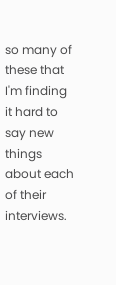so many of these that I'm finding it hard to say new things about each of their interviews.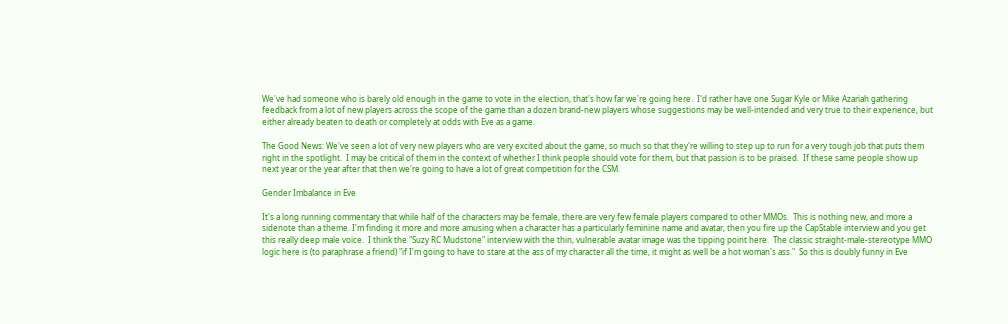We've had someone who is barely old enough in the game to vote in the election, that's how far we're going here.  I'd rather have one Sugar Kyle or Mike Azariah gathering feedback from a lot of new players across the scope of the game than a dozen brand-new players whose suggestions may be well-intended and very true to their experience, but either already beaten to death or completely at odds with Eve as a game.

The Good News: We've seen a lot of very new players who are very excited about the game, so much so that they're willing to step up to run for a very tough job that puts them right in the spotlight.  I may be critical of them in the context of whether I think people should vote for them, but that passion is to be praised.  If these same people show up next year or the year after that then we're going to have a lot of great competition for the CSM.

Gender Imbalance in Eve

It's a long running commentary that while half of the characters may be female, there are very few female players compared to other MMOs.  This is nothing new, and more a sidenote than a theme. I'm finding it more and more amusing when a character has a particularly feminine name and avatar, then you fire up the CapStable interview and you get this really deep male voice.  I think the "Suzy RC Mudstone" interview with the thin, vulnerable avatar image was the tipping point here.  The classic straight-male-stereotype MMO logic here is (to paraphrase a friend) "if I'm going to have to stare at the ass of my character all the time, it might as well be a hot woman's ass."  So this is doubly funny in Eve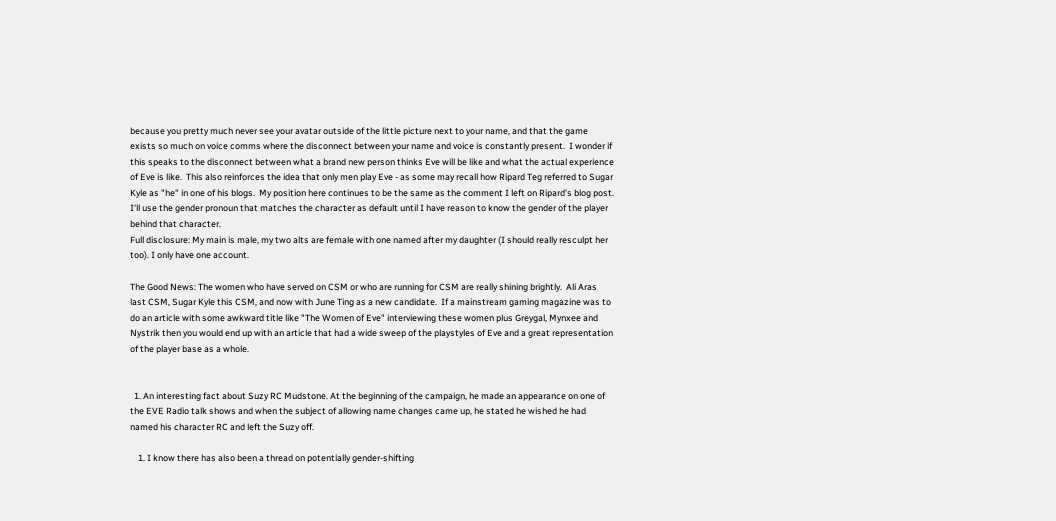because you pretty much never see your avatar outside of the little picture next to your name, and that the game exists so much on voice comms where the disconnect between your name and voice is constantly present.  I wonder if this speaks to the disconnect between what a brand new person thinks Eve will be like and what the actual experience of Eve is like.  This also reinforces the idea that only men play Eve - as some may recall how Ripard Teg referred to Sugar Kyle as "he" in one of his blogs.  My position here continues to be the same as the comment I left on Ripard's blog post.  I'll use the gender pronoun that matches the character as default until I have reason to know the gender of the player behind that character.
Full disclosure: My main is male, my two alts are female with one named after my daughter (I should really resculpt her too). I only have one account.

The Good News: The women who have served on CSM or who are running for CSM are really shining brightly.  Ali Aras last CSM, Sugar Kyle this CSM, and now with June Ting as a new candidate.  If a mainstream gaming magazine was to do an article with some awkward title like "The Women of Eve" interviewing these women plus Greygal, Mynxee and Nystrik then you would end up with an article that had a wide sweep of the playstyles of Eve and a great representation of the player base as a whole.


  1. An interesting fact about Suzy RC Mudstone. At the beginning of the campaign, he made an appearance on one of the EVE Radio talk shows and when the subject of allowing name changes came up, he stated he wished he had named his character RC and left the Suzy off.

    1. I know there has also been a thread on potentially gender-shifting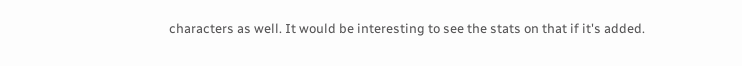characters as well. It would be interesting to see the stats on that if it's added.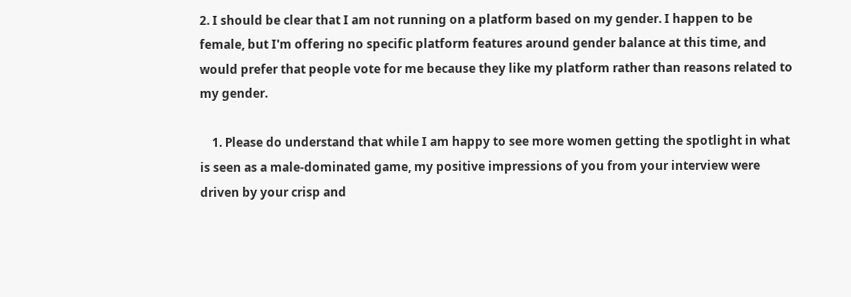2. I should be clear that I am not running on a platform based on my gender. I happen to be female, but I'm offering no specific platform features around gender balance at this time, and would prefer that people vote for me because they like my platform rather than reasons related to my gender.

    1. Please do understand that while I am happy to see more women getting the spotlight in what is seen as a male-dominated game, my positive impressions of you from your interview were driven by your crisp and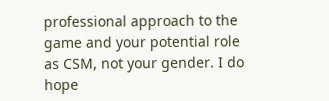professional approach to the game and your potential role as CSM, not your gender. I do hope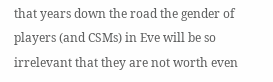that years down the road the gender of players (and CSMs) in Eve will be so irrelevant that they are not worth even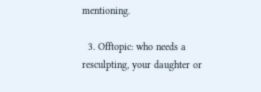mentioning.

  3. Offtopic: who needs a resculpting, your daughter or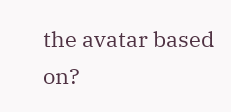the avatar based on?